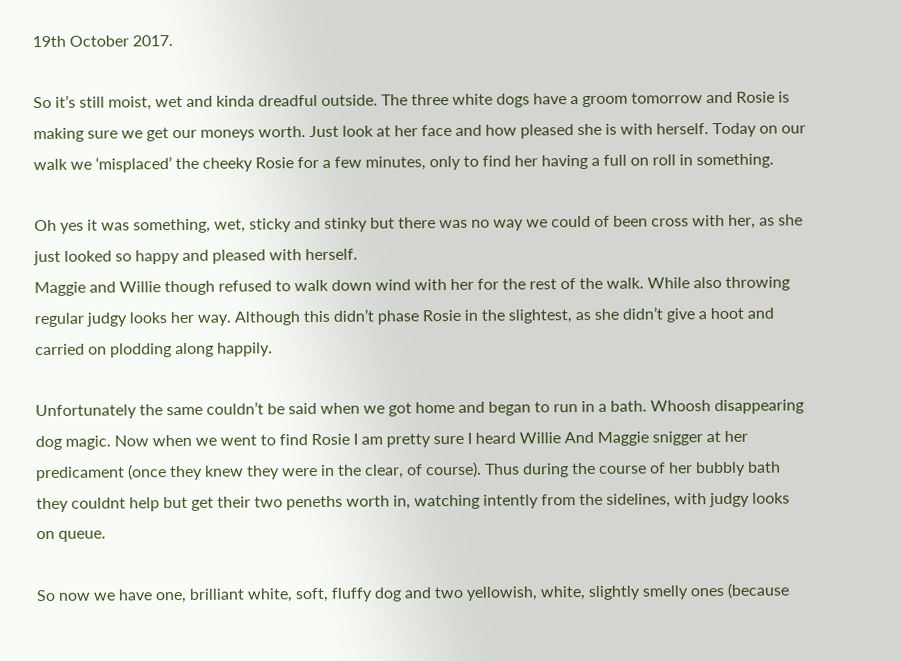19th October 2017.

So it’s still moist, wet and kinda dreadful outside. The three white dogs have a groom tomorrow and Rosie is making sure we get our moneys worth. Just look at her face and how pleased she is with herself. Today on our walk we ‘misplaced’ the cheeky Rosie for a few minutes, only to find her having a full on roll in something.

Oh yes it was something, wet, sticky and stinky but there was no way we could of been cross with her, as she just looked so happy and pleased with herself.
Maggie and Willie though refused to walk down wind with her for the rest of the walk. While also throwing regular judgy looks her way. Although this didn’t phase Rosie in the slightest, as she didn’t give a hoot and carried on plodding along happily.

Unfortunately the same couldn’t be said when we got home and began to run in a bath. Whoosh disappearing dog magic. Now when we went to find Rosie I am pretty sure I heard Willie And Maggie snigger at her predicament (once they knew they were in the clear, of course). Thus during the course of her bubbly bath they couldnt help but get their two peneths worth in, watching intently from the sidelines, with judgy looks on queue.

So now we have one, brilliant white, soft, fluffy dog and two yellowish, white, slightly smelly ones (because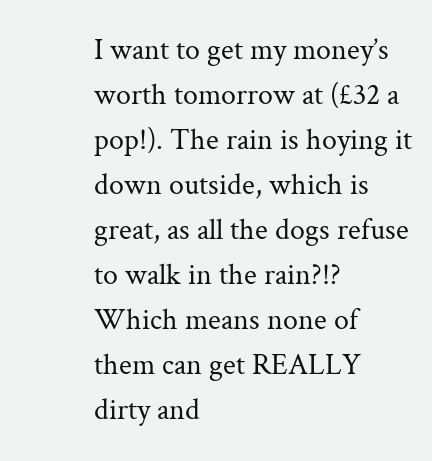I want to get my money’s worth tomorrow at (£32 a pop!). The rain is hoying it down outside, which is great, as all the dogs refuse to walk in the rain?!? Which means none of them can get REALLY dirty and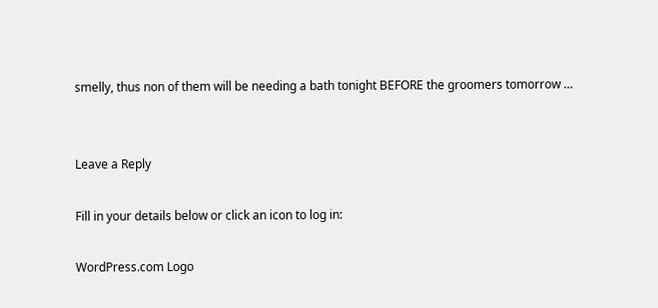smelly, thus non of them will be needing a bath tonight BEFORE the groomers tomorrow …


Leave a Reply

Fill in your details below or click an icon to log in:

WordPress.com Logo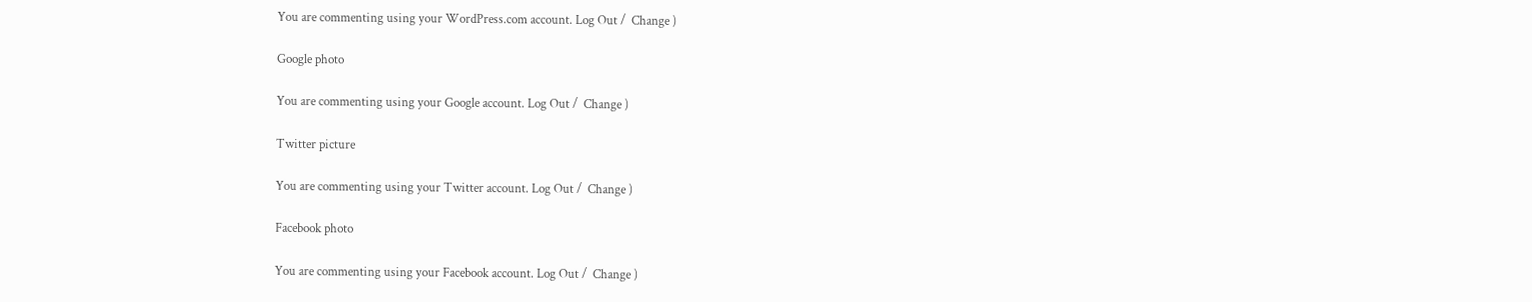You are commenting using your WordPress.com account. Log Out /  Change )

Google photo

You are commenting using your Google account. Log Out /  Change )

Twitter picture

You are commenting using your Twitter account. Log Out /  Change )

Facebook photo

You are commenting using your Facebook account. Log Out /  Change )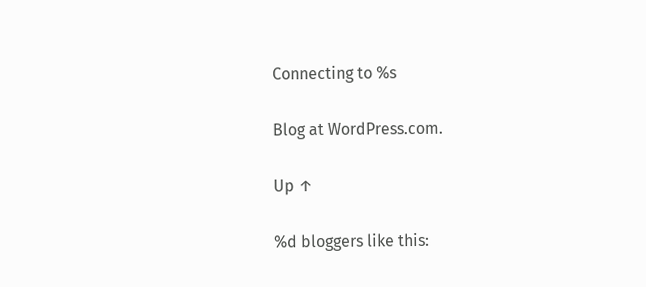Connecting to %s

Blog at WordPress.com.

Up ↑

%d bloggers like this: